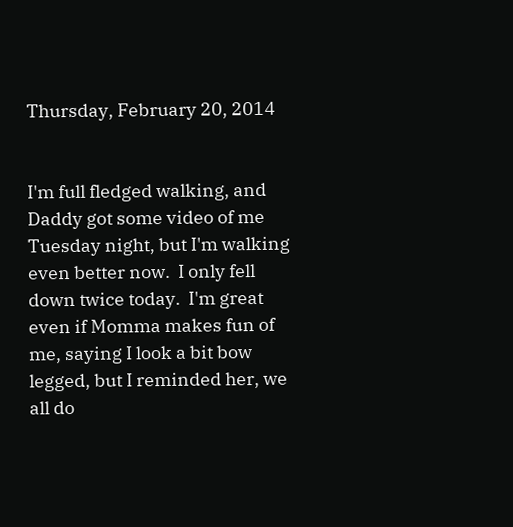Thursday, February 20, 2014


I'm full fledged walking, and Daddy got some video of me Tuesday night, but I'm walking even better now.  I only fell down twice today.  I'm great even if Momma makes fun of me, saying I look a bit bow legged, but I reminded her, we all do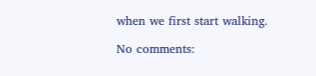when we first start walking.

No comments: